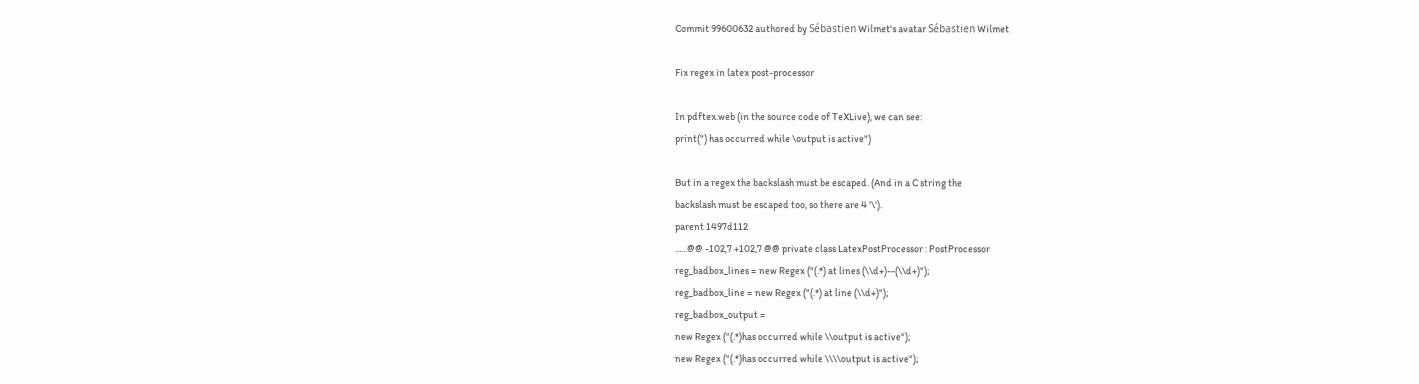Commit 99600632 authored by Sébastien Wilmet's avatar Sébastien Wilmet

Fix regex in latex post-processor

In pdftex.web (in the source code of TeXLive), we can see:
print(") has occurred while \output is active")

But in a regex the backslash must be escaped. (And in a C string the
backslash must be escaped too, so there are 4 '\').
parent 1497d112
......@@ -102,7 +102,7 @@ private class LatexPostProcessor : PostProcessor
reg_badbox_lines = new Regex ("(.*) at lines (\\d+)--(\\d+)");
reg_badbox_line = new Regex ("(.*) at line (\\d+)");
reg_badbox_output =
new Regex ("(.*)has occurred while \\output is active");
new Regex ("(.*)has occurred while \\\\output is active");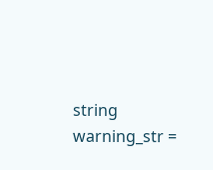string warning_str =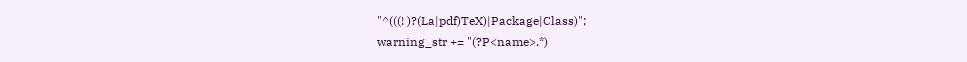"^(((! )?(La|pdf)TeX)|Package|Class)";
warning_str += "(?P<name>.*)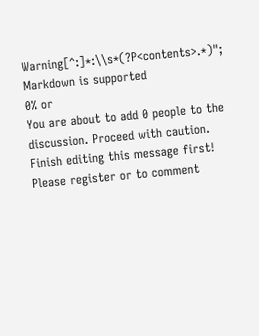Warning[^:]*:\\s*(?P<contents>.*)";
Markdown is supported
0% or
You are about to add 0 people to the discussion. Proceed with caution.
Finish editing this message first!
Please register or to comment